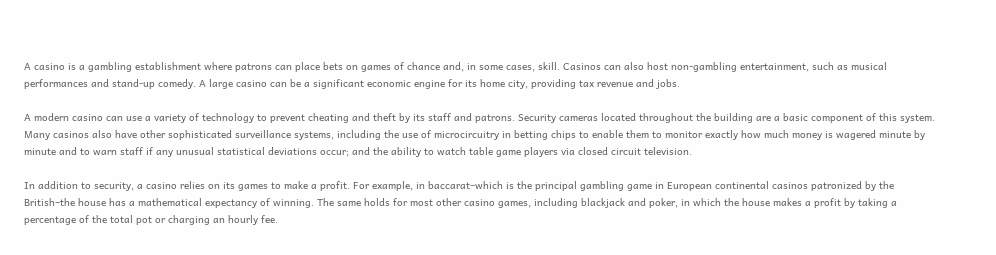A casino is a gambling establishment where patrons can place bets on games of chance and, in some cases, skill. Casinos can also host non-gambling entertainment, such as musical performances and stand-up comedy. A large casino can be a significant economic engine for its home city, providing tax revenue and jobs.

A modern casino can use a variety of technology to prevent cheating and theft by its staff and patrons. Security cameras located throughout the building are a basic component of this system. Many casinos also have other sophisticated surveillance systems, including the use of microcircuitry in betting chips to enable them to monitor exactly how much money is wagered minute by minute and to warn staff if any unusual statistical deviations occur; and the ability to watch table game players via closed circuit television.

In addition to security, a casino relies on its games to make a profit. For example, in baccarat–which is the principal gambling game in European continental casinos patronized by the British–the house has a mathematical expectancy of winning. The same holds for most other casino games, including blackjack and poker, in which the house makes a profit by taking a percentage of the total pot or charging an hourly fee.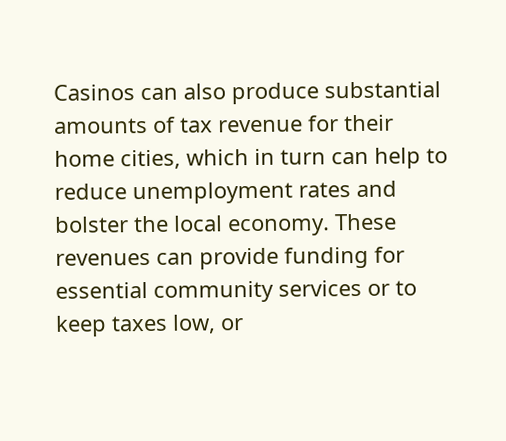Casinos can also produce substantial amounts of tax revenue for their home cities, which in turn can help to reduce unemployment rates and bolster the local economy. These revenues can provide funding for essential community services or to keep taxes low, or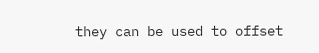they can be used to offset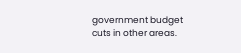government budget cuts in other areas.